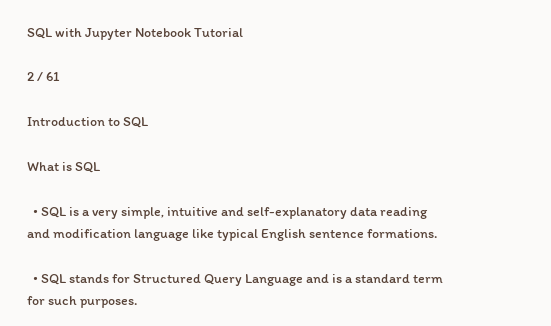SQL with Jupyter Notebook Tutorial

2 / 61

Introduction to SQL

What is SQL

  • SQL is a very simple, intuitive and self-explanatory data reading and modification language like typical English sentence formations.

  • SQL stands for Structured Query Language and is a standard term for such purposes.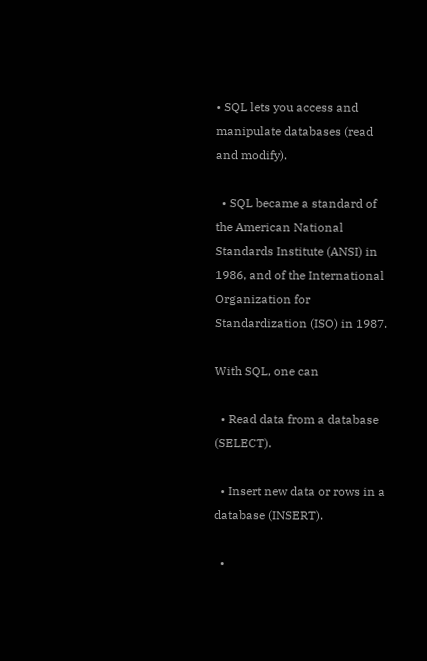• SQL lets you access and manipulate databases (read and modify).

  • SQL became a standard of the American National Standards Institute (ANSI) in 1986, and of the International Organization for Standardization (ISO) in 1987.

With SQL, one can

  • Read data from a database (SELECT).

  • Insert new data or rows in a database (INSERT).

  •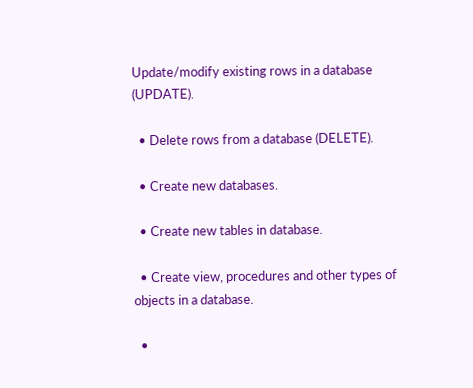Update/modify existing rows in a database (UPDATE).

  • Delete rows from a database (DELETE).

  • Create new databases.

  • Create new tables in database.

  • Create view, procedures and other types of objects in a database.

  •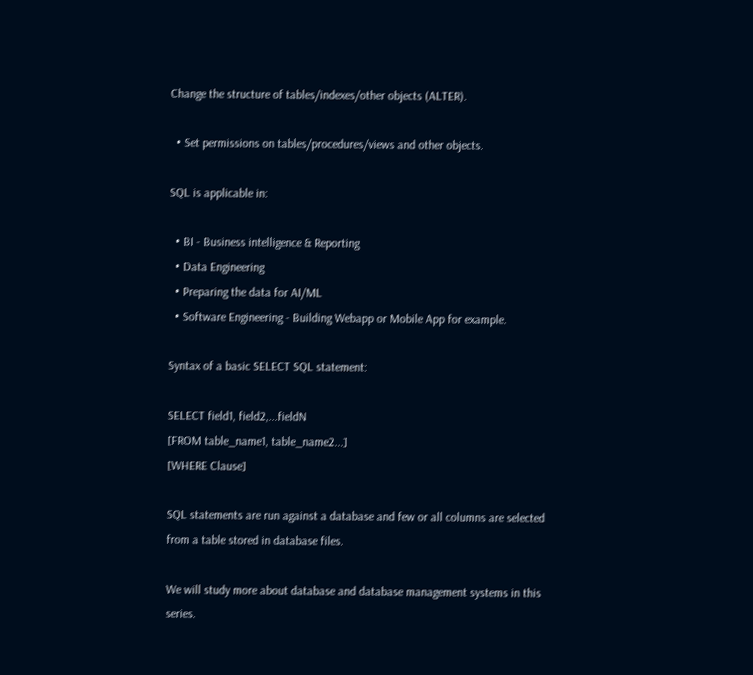Change the structure of tables/indexes/other objects (ALTER).

  • Set permissions on tables/procedures/views and other objects.

SQL is applicable in:

  • BI - Business intelligence & Reporting
  • Data Engineering
  • Preparing the data for AI/ML
  • Software Engineering - Building Webapp or Mobile App for example.

Syntax of a basic SELECT SQL statement:

SELECT field1, field2,...fieldN
[FROM table_name1, table_name2...]
[WHERE Clause]

SQL statements are run against a database and few or all columns are selected from a table stored in database files.

We will study more about database and database management systems in this series.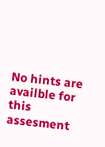No hints are availble for this assesment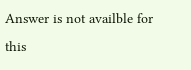Answer is not availble for this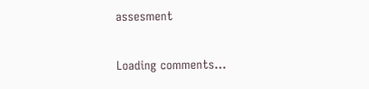assesment

Loading comments...